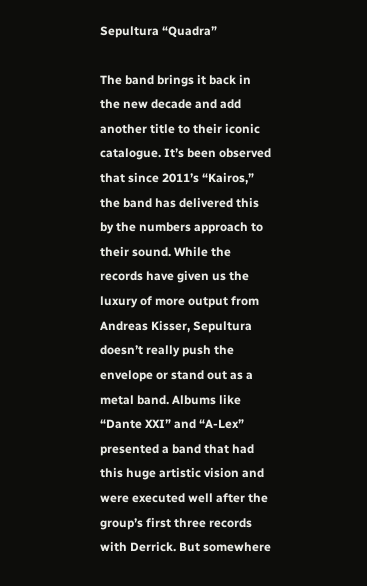Sepultura “Quadra”

The band brings it back in the new decade and add another title to their iconic catalogue. It’s been observed that since 2011’s “Kairos,” the band has delivered this by the numbers approach to their sound. While the records have given us the luxury of more output from Andreas Kisser, Sepultura doesn’t really push the envelope or stand out as a metal band. Albums like “Dante XXI” and “A-Lex” presented a band that had this huge artistic vision and were executed well after the group’s first three records with Derrick. But somewhere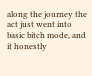along the journey the act just went into basic bitch mode, and it honestly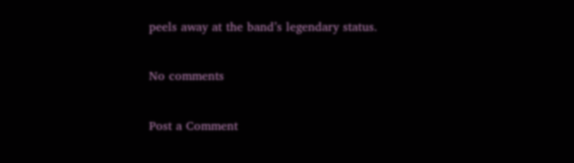peels away at the band’s legendary status.

No comments

Post a Comment